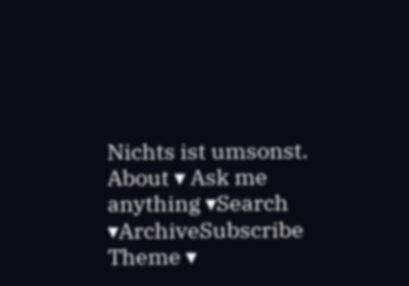Nichts ist umsonst.
About ▾ Ask me anything ▾Search ▾ArchiveSubscribe Theme ▾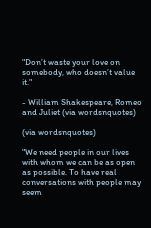"Don’t waste your love on somebody, who doesn’t value it."

- William Shakespeare, Romeo and Juliet (via wordsnquotes)

(via wordsnquotes)

"We need people in our lives with whom we can be as open as possible. To have real conversations with people may seem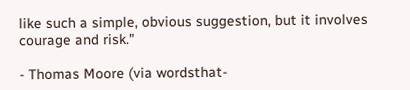like such a simple, obvious suggestion, but it involves courage and risk."

- Thomas Moore (via wordsthat-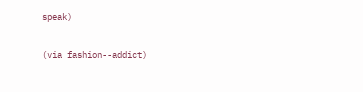speak)

(via fashion--addict)